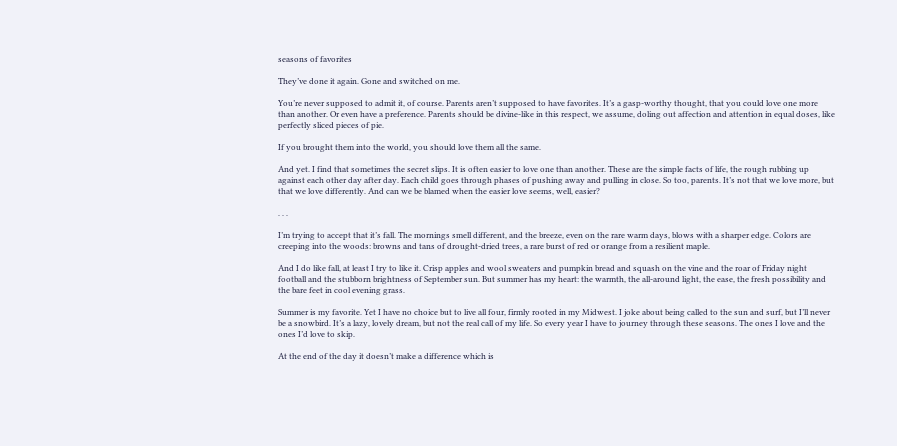seasons of favorites

They’ve done it again. Gone and switched on me.

You’re never supposed to admit it, of course. Parents aren’t supposed to have favorites. It’s a gasp-worthy thought, that you could love one more than another. Or even have a preference. Parents should be divine-like in this respect, we assume, doling out affection and attention in equal doses, like perfectly sliced pieces of pie.

If you brought them into the world, you should love them all the same.

And yet. I find that sometimes the secret slips. It is often easier to love one than another. These are the simple facts of life, the rough rubbing up against each other day after day. Each child goes through phases of pushing away and pulling in close. So too, parents. It’s not that we love more, but that we love differently. And can we be blamed when the easier love seems, well, easier?

. . .

I’m trying to accept that it’s fall. The mornings smell different, and the breeze, even on the rare warm days, blows with a sharper edge. Colors are creeping into the woods: browns and tans of drought-dried trees, a rare burst of red or orange from a resilient maple.

And I do like fall, at least I try to like it. Crisp apples and wool sweaters and pumpkin bread and squash on the vine and the roar of Friday night football and the stubborn brightness of September sun. But summer has my heart: the warmth, the all-around light, the ease, the fresh possibility and the bare feet in cool evening grass.

Summer is my favorite. Yet I have no choice but to live all four, firmly rooted in my Midwest. I joke about being called to the sun and surf, but I’ll never be a snowbird. It’s a lazy, lovely dream, but not the real call of my life. So every year I have to journey through these seasons. The ones I love and the ones I’d love to skip.

At the end of the day it doesn’t make a difference which is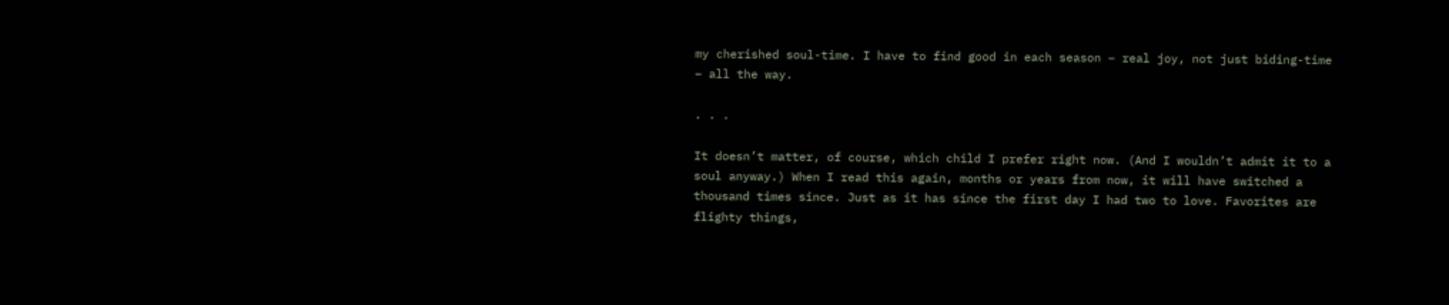my cherished soul-time. I have to find good in each season – real joy, not just biding-time – all the way.

. . .

It doesn’t matter, of course, which child I prefer right now. (And I wouldn’t admit it to a soul anyway.) When I read this again, months or years from now, it will have switched a thousand times since. Just as it has since the first day I had two to love. Favorites are flighty things,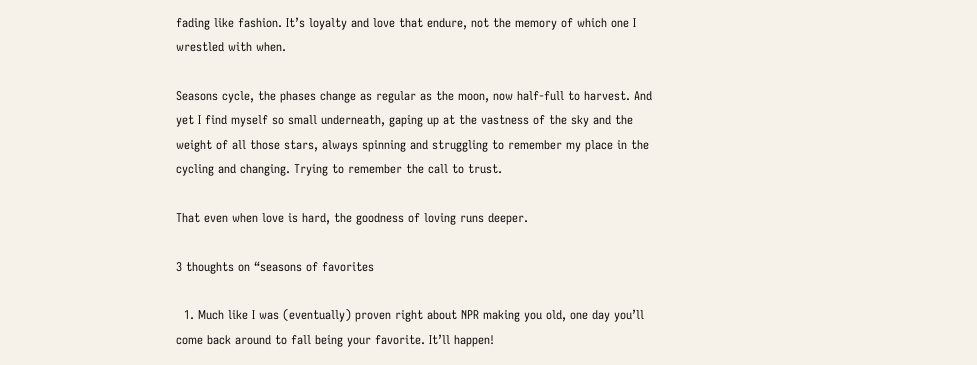fading like fashion. It’s loyalty and love that endure, not the memory of which one I wrestled with when.

Seasons cycle, the phases change as regular as the moon, now half-full to harvest. And yet I find myself so small underneath, gaping up at the vastness of the sky and the weight of all those stars, always spinning and struggling to remember my place in the cycling and changing. Trying to remember the call to trust.

That even when love is hard, the goodness of loving runs deeper.

3 thoughts on “seasons of favorites

  1. Much like I was (eventually) proven right about NPR making you old, one day you’ll come back around to fall being your favorite. It’ll happen!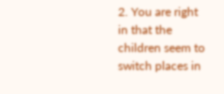2. You are right in that the children seem to switch places in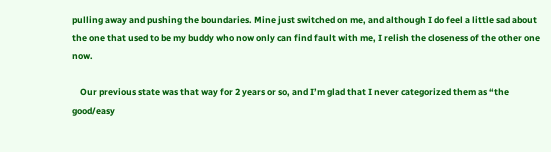pulling away and pushing the boundaries. Mine just switched on me, and although I do feel a little sad about the one that used to be my buddy who now only can find fault with me, I relish the closeness of the other one now.

    Our previous state was that way for 2 years or so, and I’m glad that I never categorized them as “the good/easy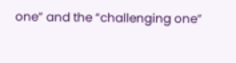one” and the “challenging one”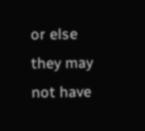or else they may not have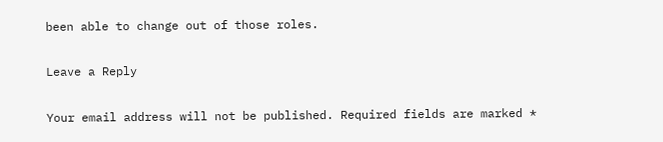been able to change out of those roles.

Leave a Reply

Your email address will not be published. Required fields are marked *